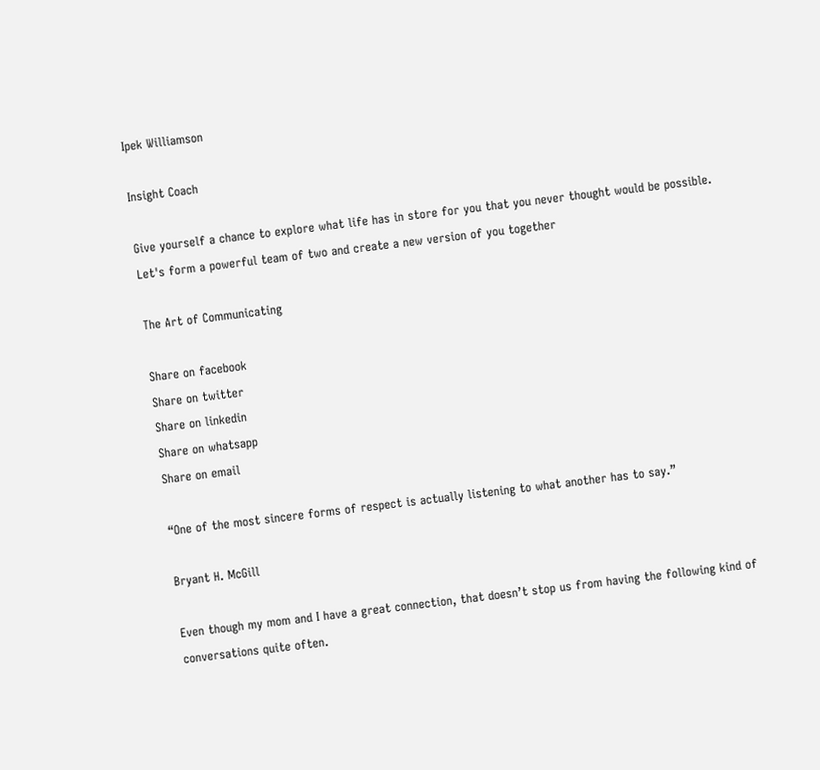Ipek Williamson

Insight Coach

Give yourself a chance to explore what life has in store for you that you never thought would be possible. Let's form a powerful team of two and create a new version of you together

The Art of Communicating

Share on facebook
Share on twitter
Share on linkedin
Share on whatsapp
Share on email

“One of the most sincere forms of respect is actually listening to what another has to say.”

Bryant H. McGill

Even though my mom and I have a great connection, that doesn’t stop us from having the following kind of conversations quite often.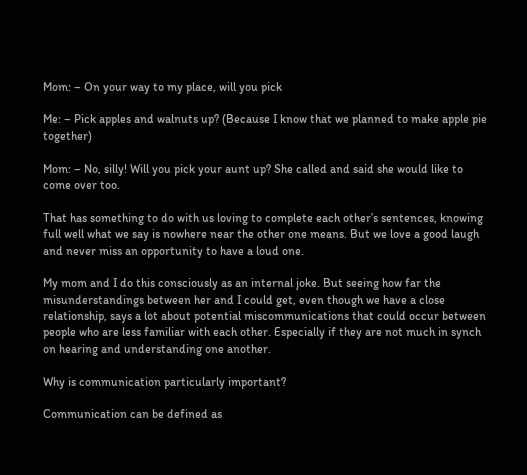Mom: – On your way to my place, will you pick

Me: – Pick apples and walnuts up? (Because I know that we planned to make apple pie together)

Mom: – No, silly! Will you pick your aunt up? She called and said she would like to come over too.

That has something to do with us loving to complete each other’s sentences, knowing full well what we say is nowhere near the other one means. But we love a good laugh and never miss an opportunity to have a loud one.

My mom and I do this consciously as an internal joke. But seeing how far the misunderstandings between her and I could get, even though we have a close relationship, says a lot about potential miscommunications that could occur between people who are less familiar with each other. Especially if they are not much in synch on hearing and understanding one another.

Why is communication particularly important?

Communication can be defined as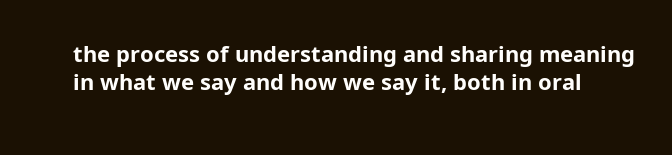the process of understanding and sharing meaning in what we say and how we say it, both in oral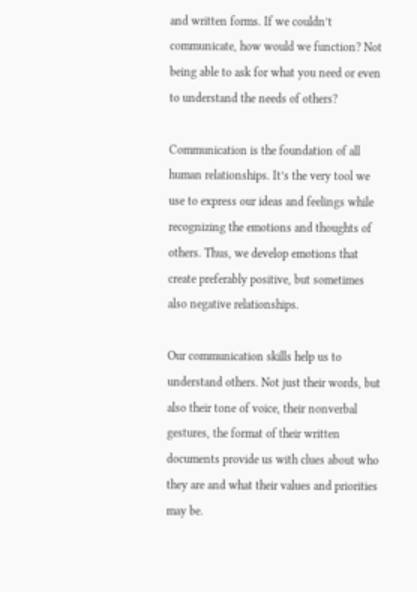and written forms. If we couldn’t communicate, how would we function? Not being able to ask for what you need or even to understand the needs of others?

Communication is the foundation of all human relationships. It’s the very tool we use to express our ideas and feelings while recognizing the emotions and thoughts of others. Thus, we develop emotions that create preferably positive, but sometimes also negative relationships.

Our communication skills help us to understand others. Not just their words, but also their tone of voice, their nonverbal gestures, the format of their written documents provide us with clues about who they are and what their values and priorities may be.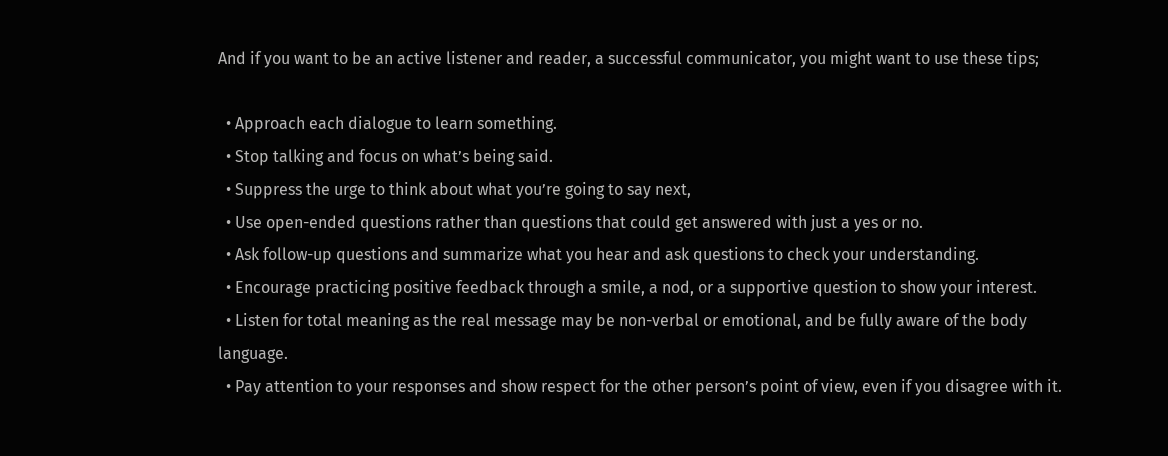And if you want to be an active listener and reader, a successful communicator, you might want to use these tips;

  • Approach each dialogue to learn something.
  • Stop talking and focus on what’s being said.
  • Suppress the urge to think about what you’re going to say next,
  • Use open-ended questions rather than questions that could get answered with just a yes or no.
  • Ask follow-up questions and summarize what you hear and ask questions to check your understanding.
  • Encourage practicing positive feedback through a smile, a nod, or a supportive question to show your interest.
  • Listen for total meaning as the real message may be non-verbal or emotional, and be fully aware of the body language.
  • Pay attention to your responses and show respect for the other person’s point of view, even if you disagree with it.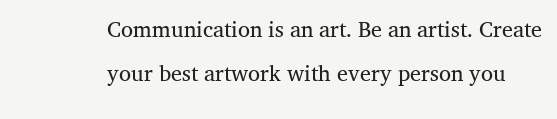Communication is an art. Be an artist. Create your best artwork with every person you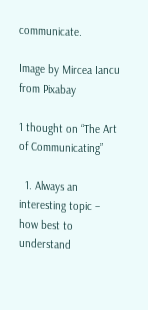communicate.

Image by Mircea Iancu from Pixabay

1 thought on “The Art of Communicating”

  1. Always an interesting topic – how best to understand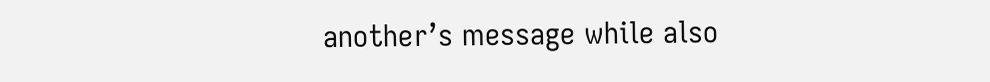another’s message while also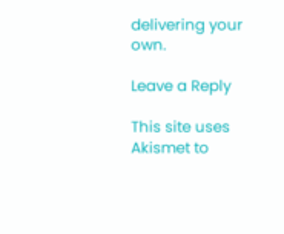delivering your own.

Leave a Reply

This site uses Akismet to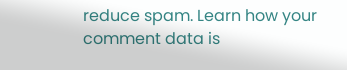reduce spam. Learn how your comment data is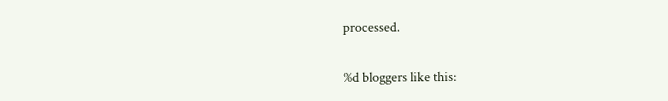processed.

%d bloggers like this: